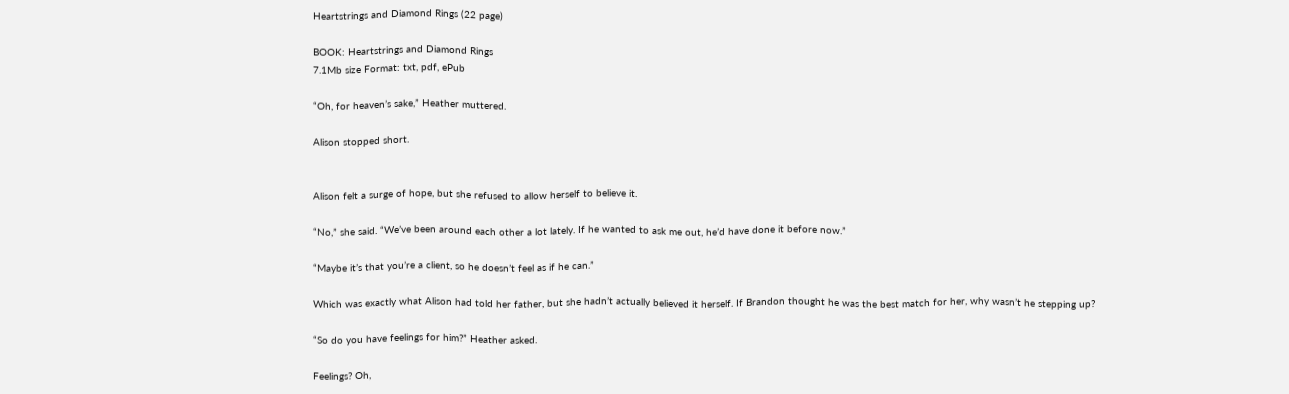Heartstrings and Diamond Rings (22 page)

BOOK: Heartstrings and Diamond Rings
7.1Mb size Format: txt, pdf, ePub

“Oh, for heaven’s sake,” Heather muttered.

Alison stopped short.


Alison felt a surge of hope, but she refused to allow herself to believe it.

“No,” she said. “We’ve been around each other a lot lately. If he wanted to ask me out, he’d have done it before now.”

“Maybe it’s that you’re a client, so he doesn’t feel as if he can.”

Which was exactly what Alison had told her father, but she hadn’t actually believed it herself. If Brandon thought he was the best match for her, why wasn’t he stepping up?

“So do you have feelings for him?” Heather asked.

Feelings? Oh,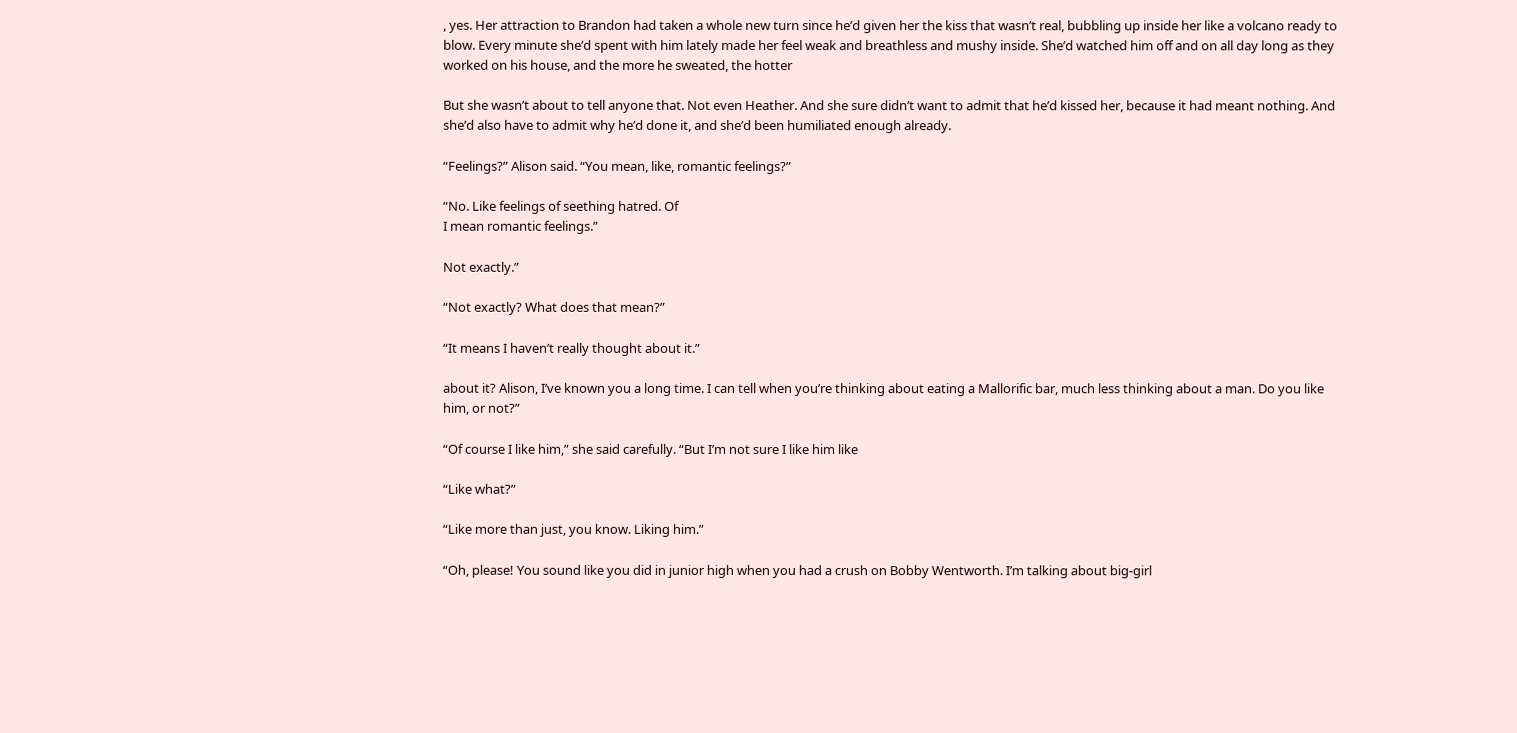, yes. Her attraction to Brandon had taken a whole new turn since he’d given her the kiss that wasn’t real, bubbling up inside her like a volcano ready to blow. Every minute she’d spent with him lately made her feel weak and breathless and mushy inside. She’d watched him off and on all day long as they worked on his house, and the more he sweated, the hotter

But she wasn’t about to tell anyone that. Not even Heather. And she sure didn’t want to admit that he’d kissed her, because it had meant nothing. And she’d also have to admit why he’d done it, and she’d been humiliated enough already.

“Feelings?” Alison said. “You mean, like, romantic feelings?”

“No. Like feelings of seething hatred. Of
I mean romantic feelings.”

Not exactly.”

“Not exactly? What does that mean?”

“It means I haven’t really thought about it.”

about it? Alison, I’ve known you a long time. I can tell when you’re thinking about eating a Mallorific bar, much less thinking about a man. Do you like him, or not?”

“Of course I like him,” she said carefully. “But I’m not sure I like him like

“Like what?”

“Like more than just, you know. Liking him.”

“Oh, please! You sound like you did in junior high when you had a crush on Bobby Wentworth. I’m talking about big-girl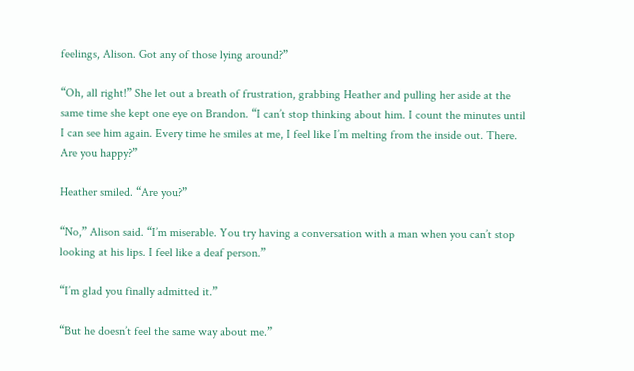feelings, Alison. Got any of those lying around?”

“Oh, all right!” She let out a breath of frustration, grabbing Heather and pulling her aside at the same time she kept one eye on Brandon. “I can’t stop thinking about him. I count the minutes until I can see him again. Every time he smiles at me, I feel like I’m melting from the inside out. There. Are you happy?”

Heather smiled. “Are you?”

“No,” Alison said. “I’m miserable. You try having a conversation with a man when you can’t stop looking at his lips. I feel like a deaf person.”

“I’m glad you finally admitted it.”

“But he doesn’t feel the same way about me.”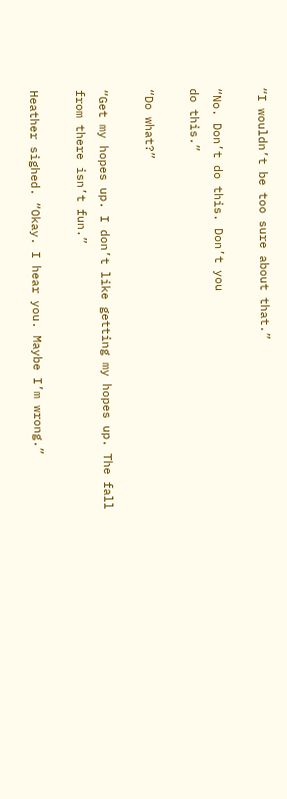“I wouldn’t be too sure about that.”

“No. Don’t do this. Don’t you
do this.”

“Do what?”

“Get my hopes up. I don’t like getting my hopes up. The fall from there isn’t fun.”

Heather sighed. “Okay. I hear you. Maybe I’m wrong.”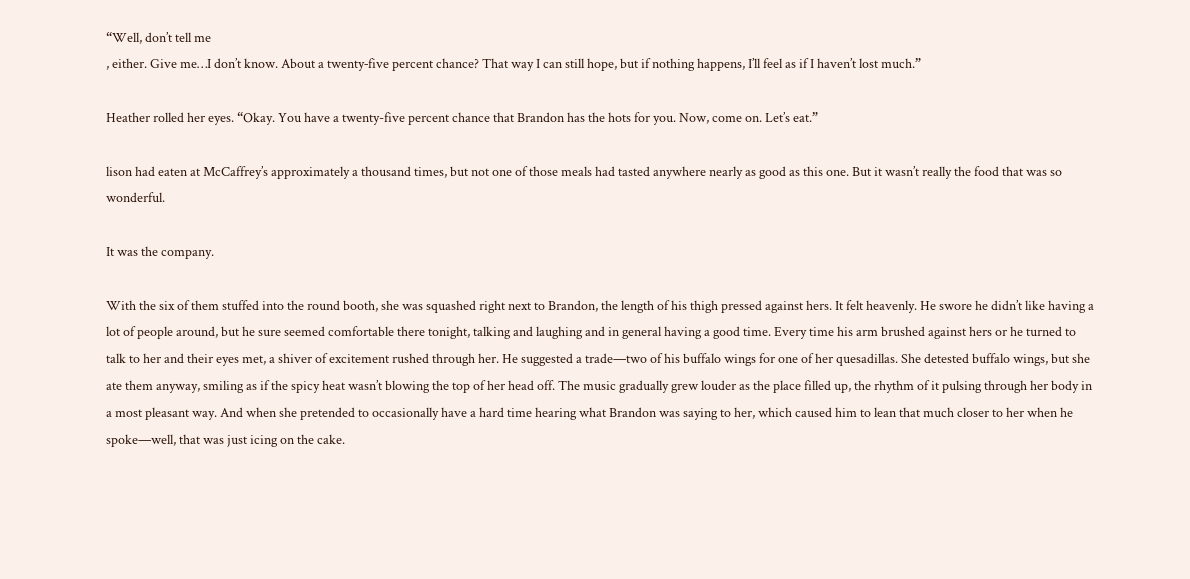“Well, don’t tell me
, either. Give me…I don’t know. About a twenty‑five percent chance? That way I can still hope, but if nothing happens, I’ll feel as if I haven’t lost much.”

Heather rolled her eyes. “Okay. You have a twenty-five percent chance that Brandon has the hots for you. Now, come on. Let’s eat.”

lison had eaten at McCaffrey’s approximately a thousand times, but not one of those meals had tasted anywhere nearly as good as this one. But it wasn’t really the food that was so wonderful.

It was the company.

With the six of them stuffed into the round booth, she was squashed right next to Brandon, the length of his thigh pressed against hers. It felt heavenly. He swore he didn’t like having a lot of people around, but he sure seemed comfortable there tonight, talking and laughing and in general having a good time. Every time his arm brushed against hers or he turned to talk to her and their eyes met, a shiver of excitement rushed through her. He suggested a trade—two of his buffalo wings for one of her quesadillas. She detested buffalo wings, but she ate them anyway, smiling as if the spicy heat wasn’t blowing the top of her head off. The music gradually grew louder as the place filled up, the rhythm of it pulsing through her body in a most pleasant way. And when she pretended to occasionally have a hard time hearing what Brandon was saying to her, which caused him to lean that much closer to her when he spoke—well, that was just icing on the cake.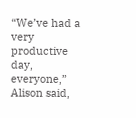“We’ve had a very productive day, everyone,” Alison said,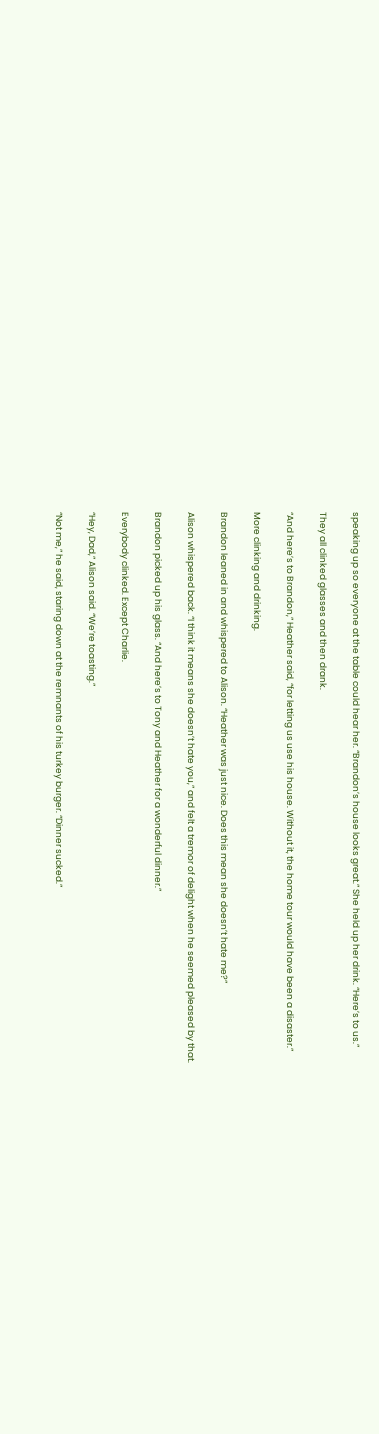speaking up so everyone at the table could hear her. “Brandon’s house looks great.” She held up her drink. “Here’s to us.”

They all clinked glasses and then drank.

“And here’s to Brandon,” Heather said, “for letting us use his house. Without it, the home tour would have been a disaster.”

More clinking and drinking.

Brandon leaned in and whispered to Alison. “Heather was just nice. Does this mean she doesn’t hate me?”

Alison whispered back. “I think it means she doesn’t hate you,” and felt a tremor of delight when he seemed pleased by that.

Brandon picked up his glass. “And here’s to Tony and Heather for a wonderful dinner.”

Everybody clinked. Except Charlie.

“Hey, Dad,” Alison said. “We’re toasting.”

“Not me,” he said, staring down at the remnants of his turkey burger. “Dinner sucked.”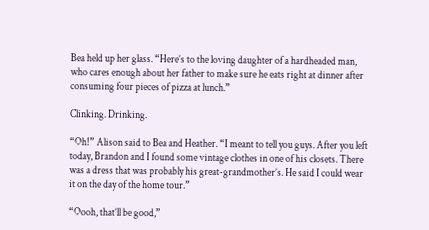Bea held up her glass. “Here’s to the loving daughter of a hardheaded man, who cares enough about her father to make sure he eats right at dinner after consuming four pieces of pizza at lunch.”

Clinking. Drinking.

“Oh!” Alison said to Bea and Heather. “I meant to tell you guys. After you left today, Brandon and I found some vintage clothes in one of his closets. There was a dress that was probably his great-grandmother’s. He said I could wear it on the day of the home tour.”

“Oooh, that’ll be good,”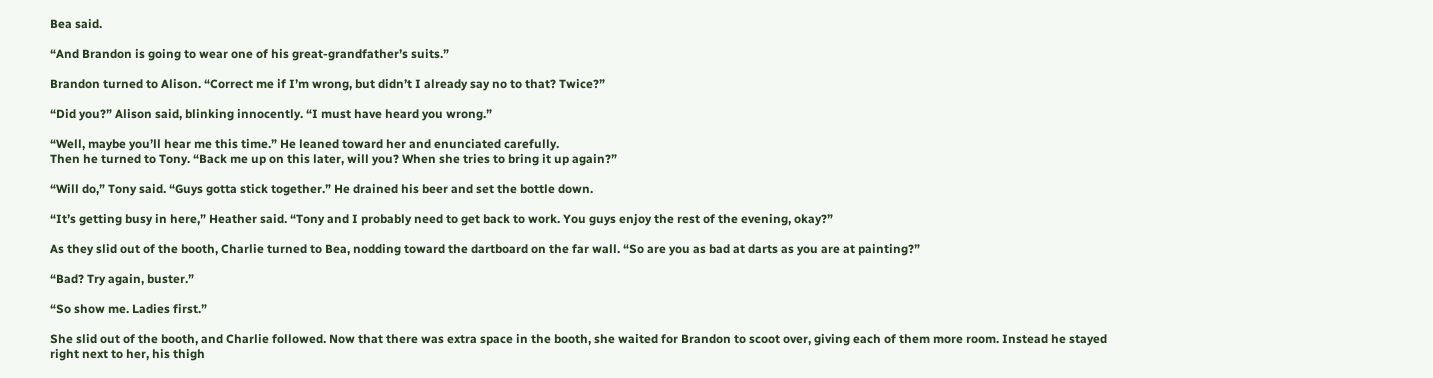Bea said.

“And Brandon is going to wear one of his great-grandfather’s suits.”

Brandon turned to Alison. “Correct me if I’m wrong, but didn’t I already say no to that? Twice?”

“Did you?” Alison said, blinking innocently. “I must have heard you wrong.”

“Well, maybe you’ll hear me this time.” He leaned toward her and enunciated carefully.
Then he turned to Tony. “Back me up on this later, will you? When she tries to bring it up again?”

“Will do,” Tony said. “Guys gotta stick together.” He drained his beer and set the bottle down.

“It’s getting busy in here,” Heather said. “Tony and I probably need to get back to work. You guys enjoy the rest of the evening, okay?”

As they slid out of the booth, Charlie turned to Bea, nodding toward the dartboard on the far wall. “So are you as bad at darts as you are at painting?”

“Bad? Try again, buster.”

“So show me. Ladies first.”

She slid out of the booth, and Charlie followed. Now that there was extra space in the booth, she waited for Brandon to scoot over, giving each of them more room. Instead he stayed right next to her, his thigh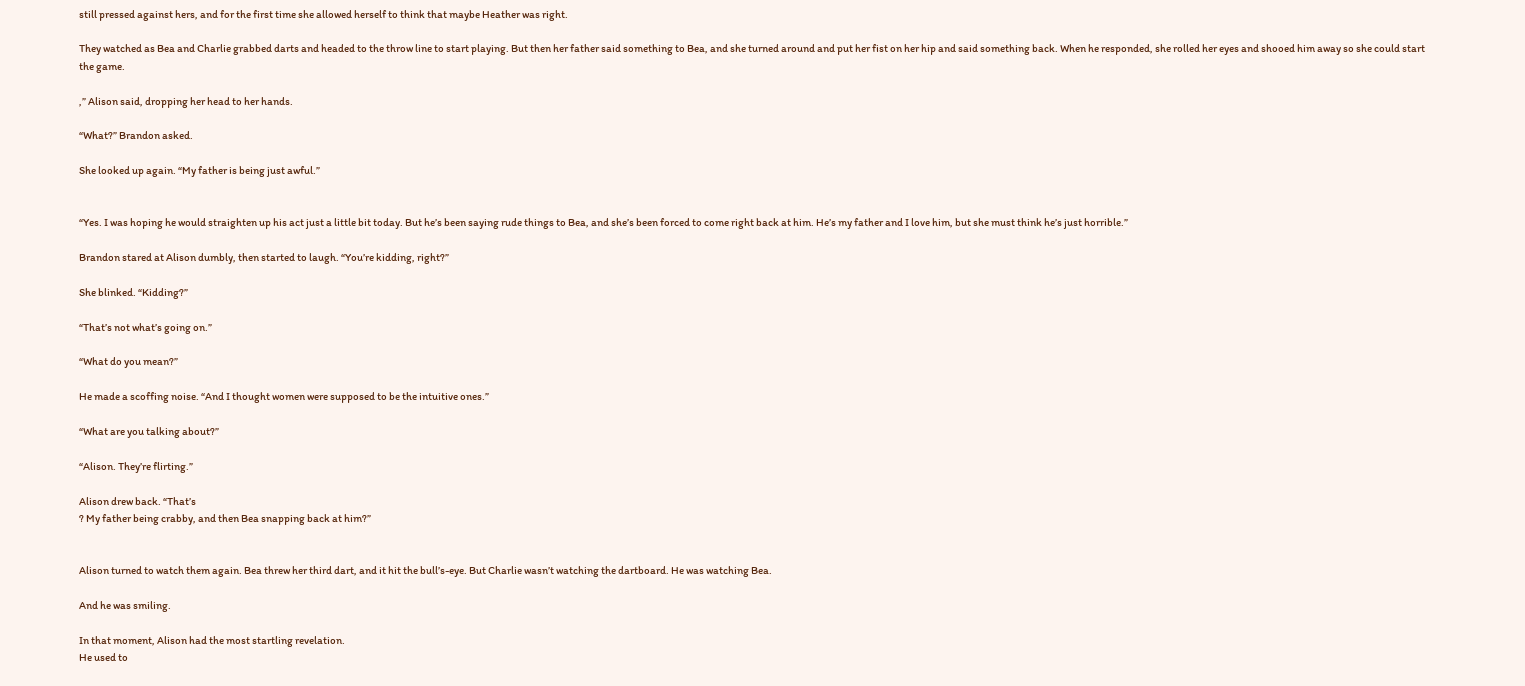still pressed against hers, and for the first time she allowed herself to think that maybe Heather was right.

They watched as Bea and Charlie grabbed darts and headed to the throw line to start playing. But then her father said something to Bea, and she turned around and put her fist on her hip and said something back. When he responded, she rolled her eyes and shooed him away so she could start the game.

,” Alison said, dropping her head to her hands.

“What?” Brandon asked.

She looked up again. “My father is being just awful.”


“Yes. I was hoping he would straighten up his act just a little bit today. But he’s been saying rude things to Bea, and she’s been forced to come right back at him. He’s my father and I love him, but she must think he’s just horrible.”

Brandon stared at Alison dumbly, then started to laugh. “You’re kidding, right?”

She blinked. “Kidding?”

“That’s not what’s going on.”

“What do you mean?”

He made a scoffing noise. “And I thought women were supposed to be the intuitive ones.”

“What are you talking about?”

“Alison. They’re flirting.”

Alison drew back. “That’s
? My father being crabby, and then Bea snapping back at him?”


Alison turned to watch them again. Bea threw her third dart, and it hit the bull’s-eye. But Charlie wasn’t watching the dartboard. He was watching Bea.

And he was smiling.

In that moment, Alison had the most startling revelation.
He used to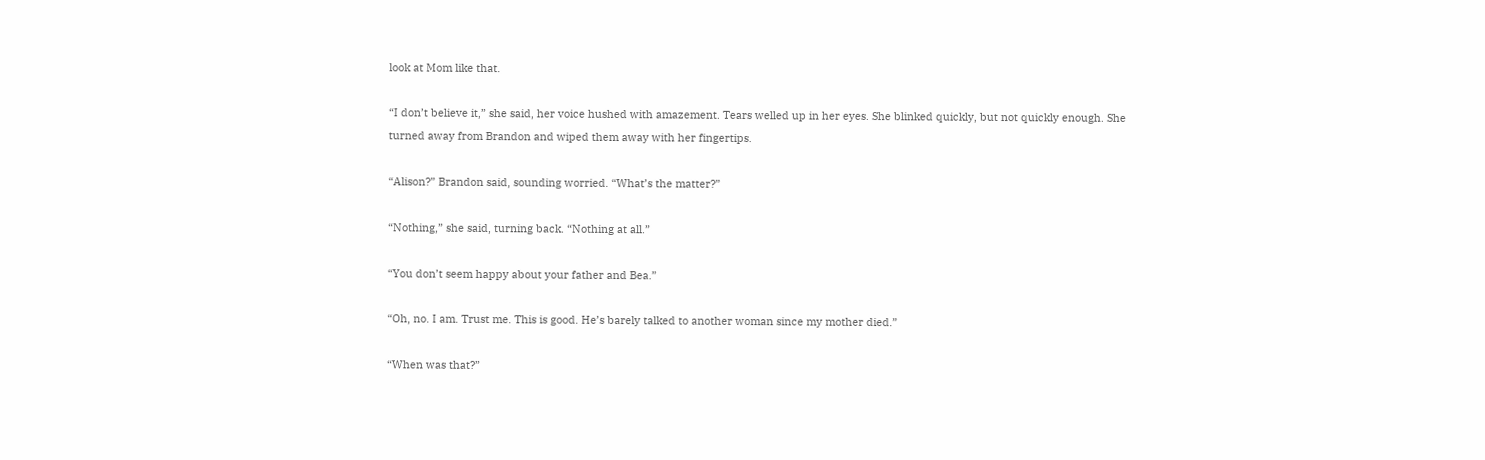look at Mom like that.

“I don’t believe it,” she said, her voice hushed with amazement. Tears welled up in her eyes. She blinked quickly, but not quickly enough. She turned away from Brandon and wiped them away with her fingertips.

“Alison?” Brandon said, sounding worried. “What’s the matter?”

“Nothing,” she said, turning back. “Nothing at all.”

“You don’t seem happy about your father and Bea.”

“Oh, no. I am. Trust me. This is good. He’s barely talked to another woman since my mother died.”

“When was that?”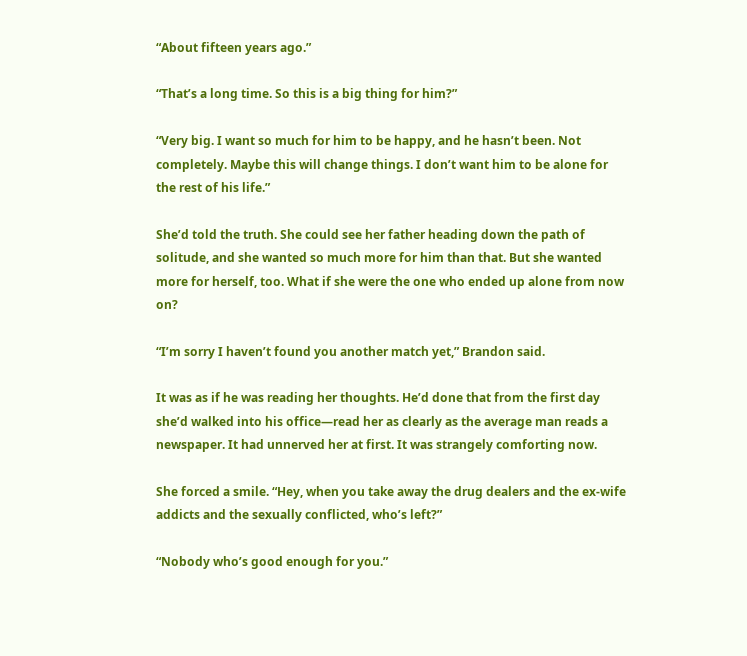“About fifteen years ago.”

“That’s a long time. So this is a big thing for him?”

“Very big. I want so much for him to be happy, and he hasn’t been. Not completely. Maybe this will change things. I don’t want him to be alone for the rest of his life.”

She’d told the truth. She could see her father heading down the path of solitude, and she wanted so much more for him than that. But she wanted more for herself, too. What if she were the one who ended up alone from now on?

“I’m sorry I haven’t found you another match yet,” Brandon said.

It was as if he was reading her thoughts. He’d done that from the first day she’d walked into his office—read her as clearly as the average man reads a newspaper. It had unnerved her at first. It was strangely comforting now.

She forced a smile. “Hey, when you take away the drug dealers and the ex-wife addicts and the sexually conflicted, who’s left?”

“Nobody who’s good enough for you.”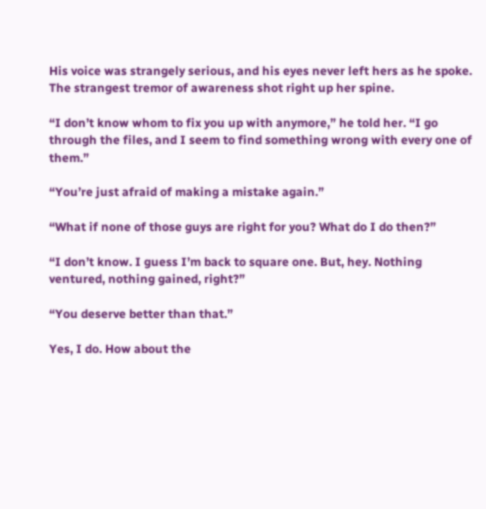His voice was strangely serious, and his eyes never left hers as he spoke. The strangest tremor of awareness shot right up her spine.

“I don’t know whom to fix you up with anymore,” he told her. “I go through the files, and I seem to find something wrong with every one of them.”

“You’re just afraid of making a mistake again.”

“What if none of those guys are right for you? What do I do then?”

“I don’t know. I guess I’m back to square one. But, hey. Nothing ventured, nothing gained, right?”

“You deserve better than that.”

Yes, I do. How about the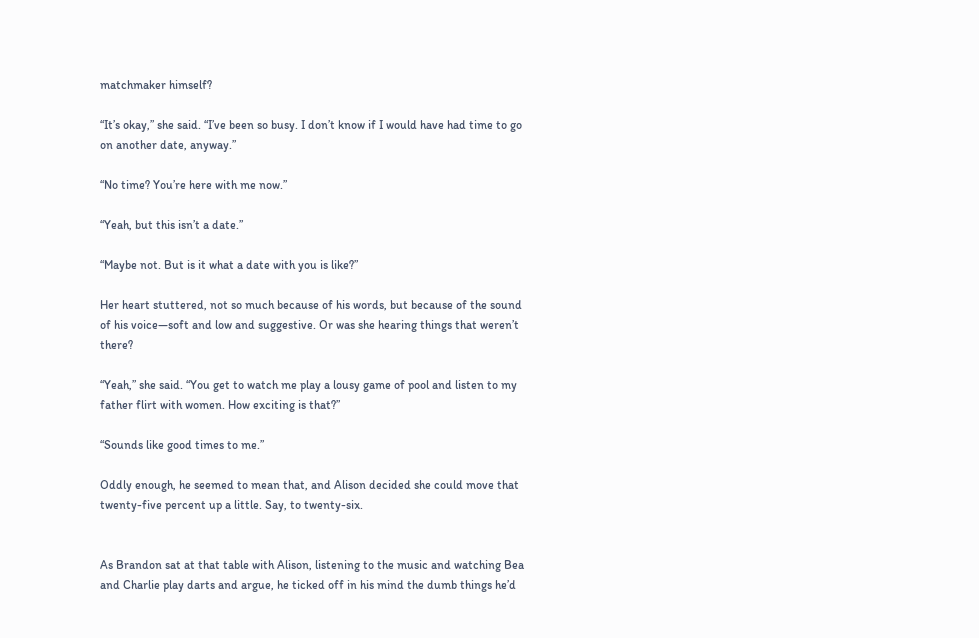matchmaker himself?

“It’s okay,” she said. “I’ve been so busy. I don’t know if I would have had time to go on another date, anyway.”

“No time? You’re here with me now.”

“Yeah, but this isn’t a date.”

“Maybe not. But is it what a date with you is like?”

Her heart stuttered, not so much because of his words, but because of the sound of his voice—soft and low and suggestive. Or was she hearing things that weren’t there?

“Yeah,” she said. “You get to watch me play a lousy game of pool and listen to my father flirt with women. How exciting is that?”

“Sounds like good times to me.”

Oddly enough, he seemed to mean that, and Alison decided she could move that twenty-five percent up a little. Say, to twenty-six.


As Brandon sat at that table with Alison, listening to the music and watching Bea and Charlie play darts and argue, he ticked off in his mind the dumb things he’d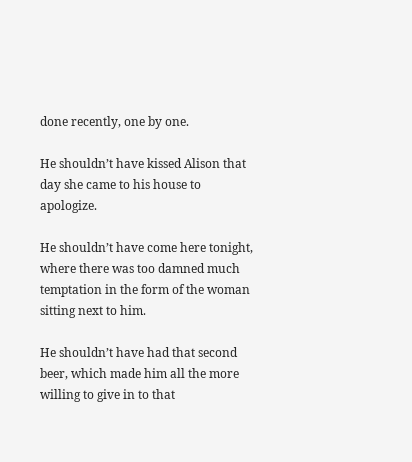done recently, one by one.

He shouldn’t have kissed Alison that day she came to his house to apologize.

He shouldn’t have come here tonight, where there was too damned much temptation in the form of the woman sitting next to him.

He shouldn’t have had that second beer, which made him all the more willing to give in to that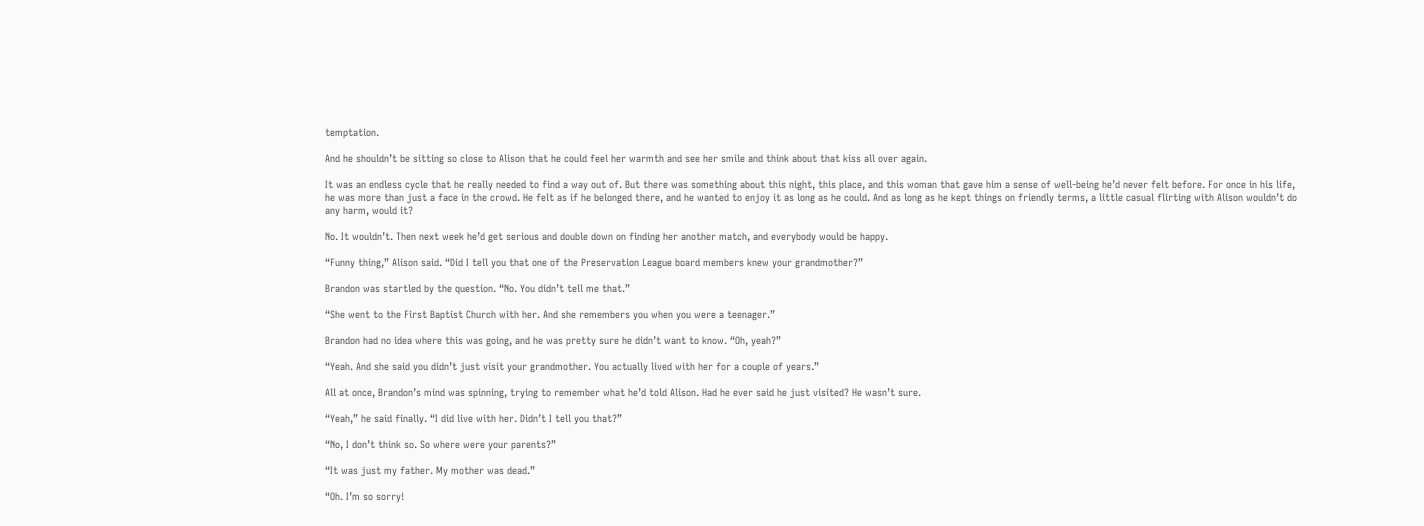temptation.

And he shouldn’t be sitting so close to Alison that he could feel her warmth and see her smile and think about that kiss all over again.

It was an endless cycle that he really needed to find a way out of. But there was something about this night, this place, and this woman that gave him a sense of well‑being he’d never felt before. For once in his life, he was more than just a face in the crowd. He felt as if he belonged there, and he wanted to enjoy it as long as he could. And as long as he kept things on friendly terms, a little casual flirting with Alison wouldn’t do any harm, would it?

No. It wouldn’t. Then next week he’d get serious and double down on finding her another match, and everybody would be happy.

“Funny thing,” Alison said. “Did I tell you that one of the Preservation League board members knew your grandmother?”

Brandon was startled by the question. “No. You didn’t tell me that.”

“She went to the First Baptist Church with her. And she remembers you when you were a teenager.”

Brandon had no idea where this was going, and he was pretty sure he didn’t want to know. “Oh, yeah?”

“Yeah. And she said you didn’t just visit your grandmother. You actually lived with her for a couple of years.”

All at once, Brandon’s mind was spinning, trying to remember what he’d told Alison. Had he ever said he just visited? He wasn’t sure.

“Yeah,” he said finally. “I did live with her. Didn’t I tell you that?”

“No, I don’t think so. So where were your parents?”

“It was just my father. My mother was dead.”

“Oh. I’m so sorry!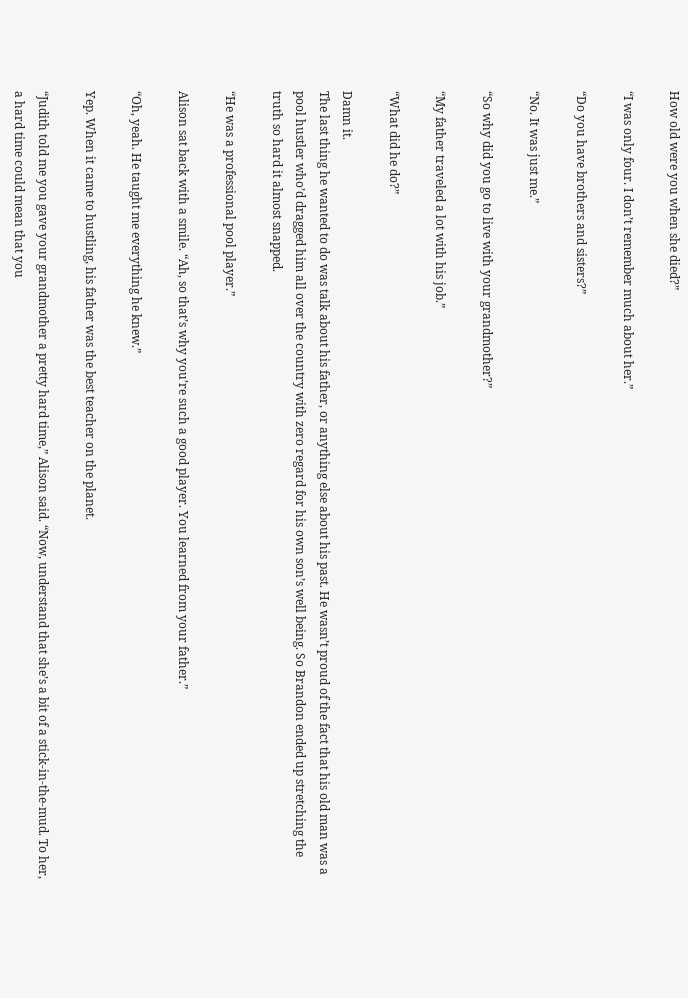How old were you when she died?”

“I was only four. I don’t remember much about her.”

“Do you have brothers and sisters?”

“No. It was just me.”

“So why did you go to live with your grandmother?”

“My father traveled a lot with his job.”

“What did he do?”

Damn it.
The last thing he wanted to do was talk about his father, or anything else about his past. He wasn’t proud of the fact that his old man was a pool hustler who’d dragged him all over the country with zero regard for his own son’s well being. So Brandon ended up stretching the truth so hard it almost snapped.

“He was a professional pool player.”

Alison sat back with a smile. “Ah, so that’s why you’re such a good player. You learned from your father.”

“Oh, yeah. He taught me everything he knew.”

Yep. When it came to hustling, his father was the best teacher on the planet.

“Judith told me you gave your grandmother a pretty hard time,” Alison said. “Now, understand that she’s a bit of a stick-in-the-mud. To her, a hard time could mean that you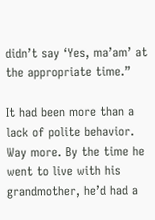didn’t say ‘Yes, ma’am’ at the appropriate time.”

It had been more than a lack of polite behavior. Way more. By the time he went to live with his grandmother, he’d had a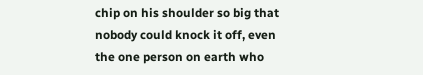chip on his shoulder so big that nobody could knock it off, even the one person on earth who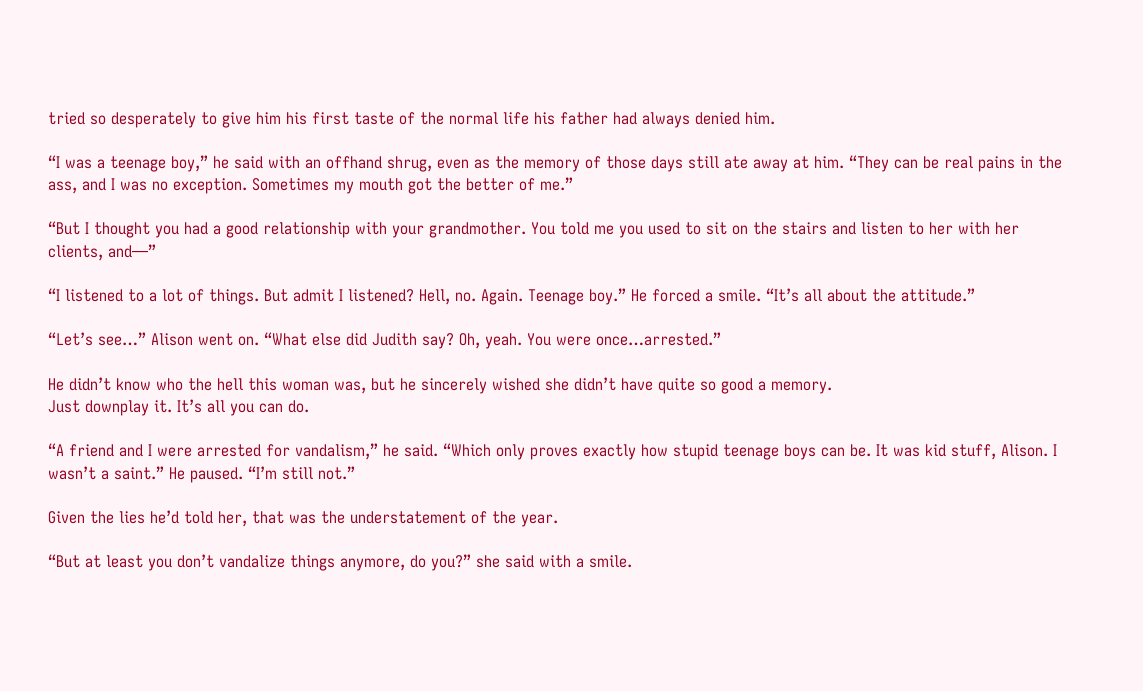tried so desperately to give him his first taste of the normal life his father had always denied him.

“I was a teenage boy,” he said with an offhand shrug, even as the memory of those days still ate away at him. “They can be real pains in the ass, and I was no exception. Sometimes my mouth got the better of me.”

“But I thought you had a good relationship with your grandmother. You told me you used to sit on the stairs and listen to her with her clients, and—”

“I listened to a lot of things. But admit I listened? Hell, no. Again. Teenage boy.” He forced a smile. “It’s all about the attitude.”

“Let’s see…” Alison went on. “What else did Judith say? Oh, yeah. You were once…arrested.”

He didn’t know who the hell this woman was, but he sincerely wished she didn’t have quite so good a memory.
Just downplay it. It’s all you can do.

“A friend and I were arrested for vandalism,” he said. “Which only proves exactly how stupid teenage boys can be. It was kid stuff, Alison. I wasn’t a saint.” He paused. “I’m still not.”

Given the lies he’d told her, that was the understatement of the year.

“But at least you don’t vandalize things anymore, do you?” she said with a smile.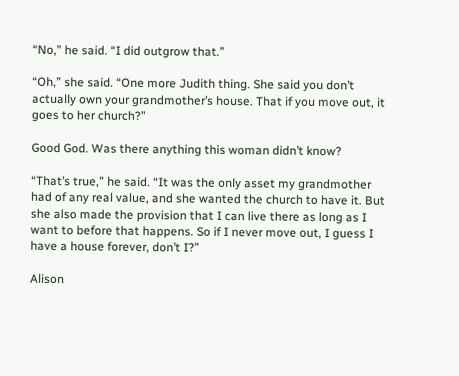“No,” he said. “I did outgrow that.”

“Oh,” she said. “One more Judith thing. She said you don’t actually own your grandmother’s house. That if you move out, it goes to her church?”

Good God. Was there anything this woman didn’t know?

“That’s true,” he said. “It was the only asset my grandmother had of any real value, and she wanted the church to have it. But she also made the provision that I can live there as long as I want to before that happens. So if I never move out, I guess I have a house forever, don’t I?”

Alison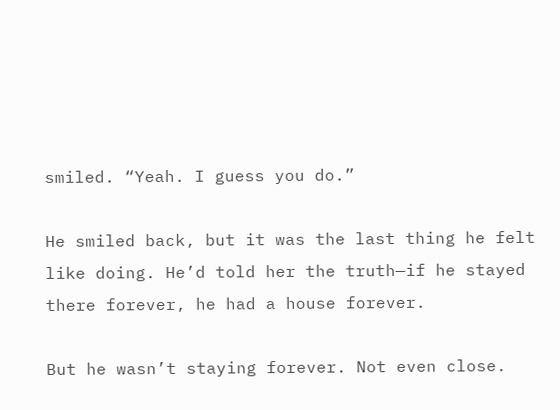smiled. “Yeah. I guess you do.”

He smiled back, but it was the last thing he felt like doing. He’d told her the truth—if he stayed there forever, he had a house forever.

But he wasn’t staying forever. Not even close.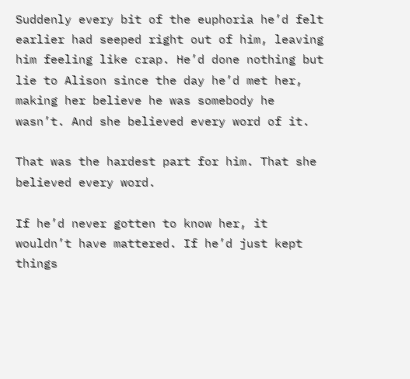Suddenly every bit of the euphoria he’d felt earlier had seeped right out of him, leaving him feeling like crap. He’d done nothing but lie to Alison since the day he’d met her, making her believe he was somebody he wasn’t. And she believed every word of it.

That was the hardest part for him. That she believed every word.

If he’d never gotten to know her, it wouldn’t have mattered. If he’d just kept things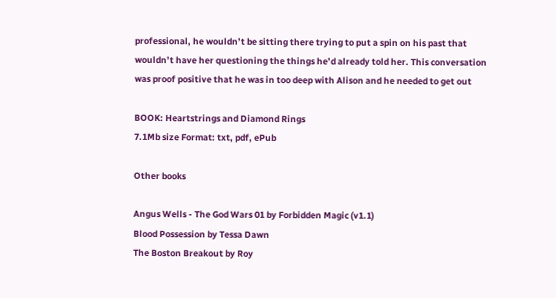professional, he wouldn’t be sitting there trying to put a spin on his past that wouldn’t have her questioning the things he’d already told her. This conversation was proof positive that he was in too deep with Alison and he needed to get out

BOOK: Heartstrings and Diamond Rings
7.1Mb size Format: txt, pdf, ePub

Other books

Angus Wells - The God Wars 01 by Forbidden Magic (v1.1)
Blood Possession by Tessa Dawn
The Boston Breakout by Roy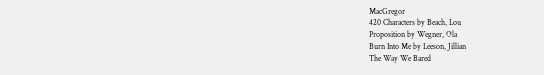MacGregor
420 Characters by Beach, Lou
Proposition by Wegner, Ola
Burn Into Me by Leeson, Jillian
The Way We Bared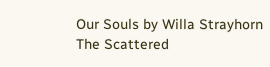Our Souls by Willa Strayhorn
The Scattered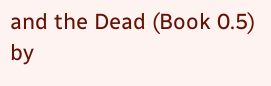and the Dead (Book 0.5) by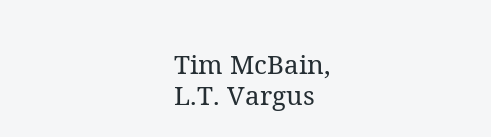Tim McBain, L.T. Vargus